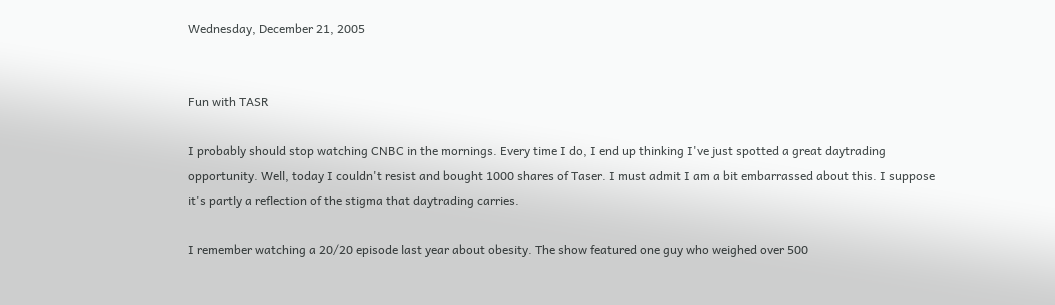Wednesday, December 21, 2005


Fun with TASR

I probably should stop watching CNBC in the mornings. Every time I do, I end up thinking I've just spotted a great daytrading opportunity. Well, today I couldn't resist and bought 1000 shares of Taser. I must admit I am a bit embarrassed about this. I suppose it's partly a reflection of the stigma that daytrading carries.

I remember watching a 20/20 episode last year about obesity. The show featured one guy who weighed over 500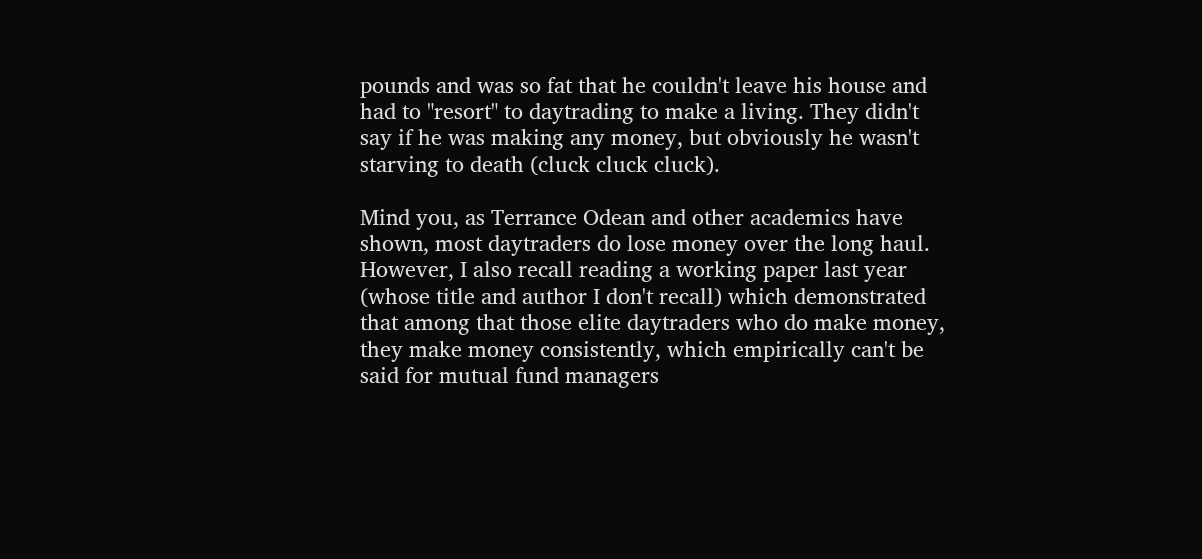pounds and was so fat that he couldn't leave his house and had to "resort" to daytrading to make a living. They didn't say if he was making any money, but obviously he wasn't starving to death (cluck cluck cluck).

Mind you, as Terrance Odean and other academics have shown, most daytraders do lose money over the long haul. However, I also recall reading a working paper last year (whose title and author I don't recall) which demonstrated that among that those elite daytraders who do make money, they make money consistently, which empirically can't be said for mutual fund managers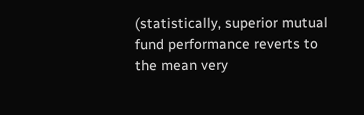(statistically, superior mutual fund performance reverts to the mean very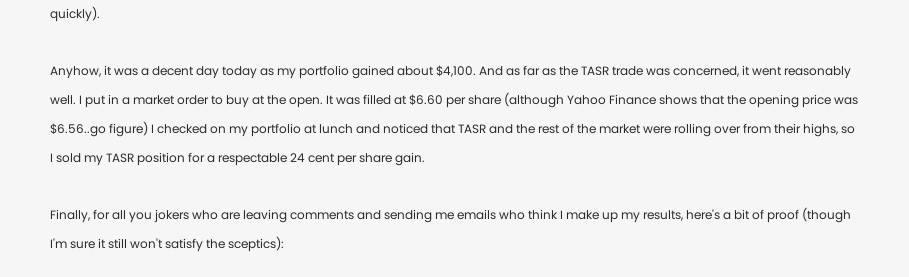quickly).

Anyhow, it was a decent day today as my portfolio gained about $4,100. And as far as the TASR trade was concerned, it went reasonably well. I put in a market order to buy at the open. It was filled at $6.60 per share (although Yahoo Finance shows that the opening price was $6.56..go figure) I checked on my portfolio at lunch and noticed that TASR and the rest of the market were rolling over from their highs, so I sold my TASR position for a respectable 24 cent per share gain.

Finally, for all you jokers who are leaving comments and sending me emails who think I make up my results, here's a bit of proof (though I'm sure it still won't satisfy the sceptics):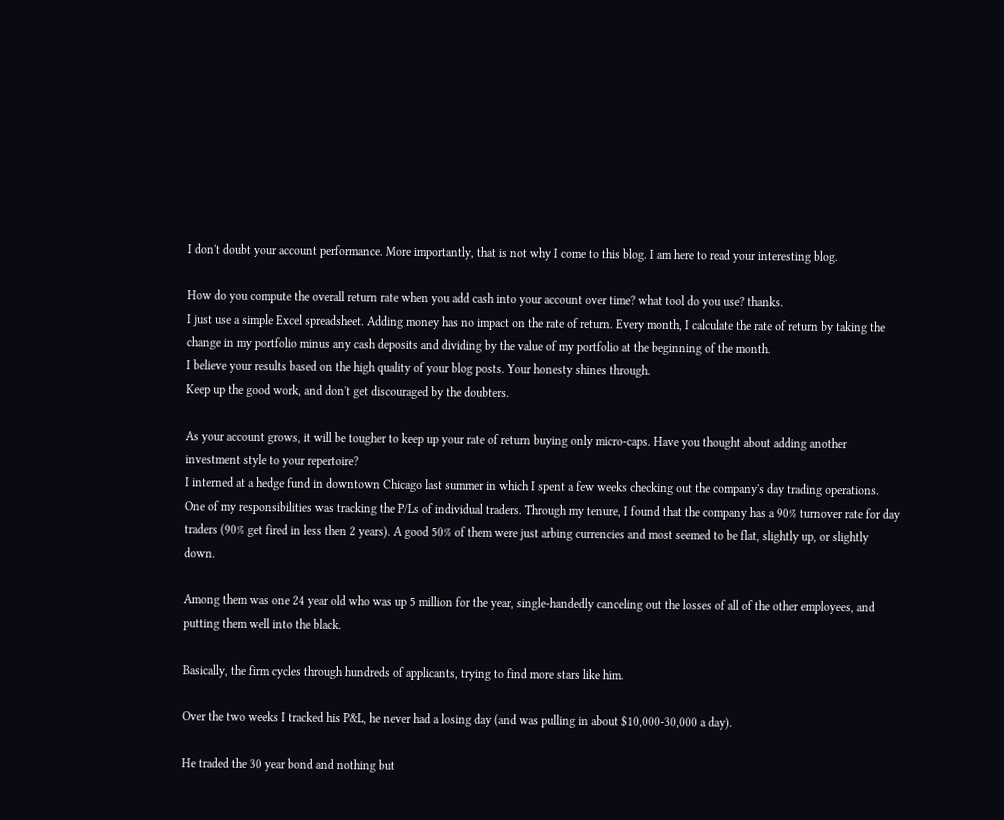I don't doubt your account performance. More importantly, that is not why I come to this blog. I am here to read your interesting blog.

How do you compute the overall return rate when you add cash into your account over time? what tool do you use? thanks.
I just use a simple Excel spreadsheet. Adding money has no impact on the rate of return. Every month, I calculate the rate of return by taking the change in my portfolio minus any cash deposits and dividing by the value of my portfolio at the beginning of the month.
I believe your results based on the high quality of your blog posts. Your honesty shines through.
Keep up the good work, and don't get discouraged by the doubters.

As your account grows, it will be tougher to keep up your rate of return buying only micro-caps. Have you thought about adding another investment style to your repertoire?
I interned at a hedge fund in downtown Chicago last summer in which I spent a few weeks checking out the company's day trading operations. One of my responsibilities was tracking the P/Ls of individual traders. Through my tenure, I found that the company has a 90% turnover rate for day traders (90% get fired in less then 2 years). A good 50% of them were just arbing currencies and most seemed to be flat, slightly up, or slightly down.

Among them was one 24 year old who was up 5 million for the year, single-handedly canceling out the losses of all of the other employees, and putting them well into the black.

Basically, the firm cycles through hundreds of applicants, trying to find more stars like him.

Over the two weeks I tracked his P&L, he never had a losing day (and was pulling in about $10,000-30,000 a day).

He traded the 30 year bond and nothing but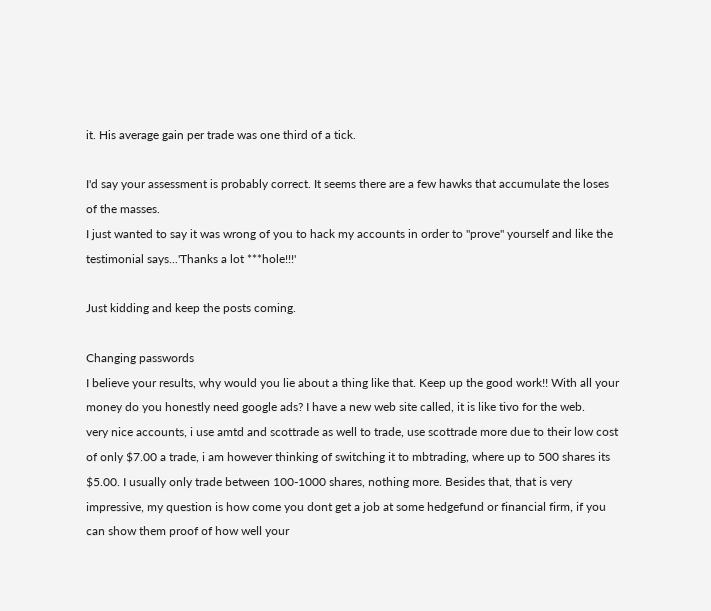it. His average gain per trade was one third of a tick.

I'd say your assessment is probably correct. It seems there are a few hawks that accumulate the loses of the masses.
I just wanted to say it was wrong of you to hack my accounts in order to "prove" yourself and like the testimonial says...'Thanks a lot ***hole!!!'

Just kidding and keep the posts coming.

Changing passwords
I believe your results, why would you lie about a thing like that. Keep up the good work!! With all your money do you honestly need google ads? I have a new web site called, it is like tivo for the web.
very nice accounts, i use amtd and scottrade as well to trade, use scottrade more due to their low cost of only $7.00 a trade, i am however thinking of switching it to mbtrading, where up to 500 shares its $5.00. I usually only trade between 100-1000 shares, nothing more. Besides that, that is very impressive, my question is how come you dont get a job at some hedgefund or financial firm, if you can show them proof of how well your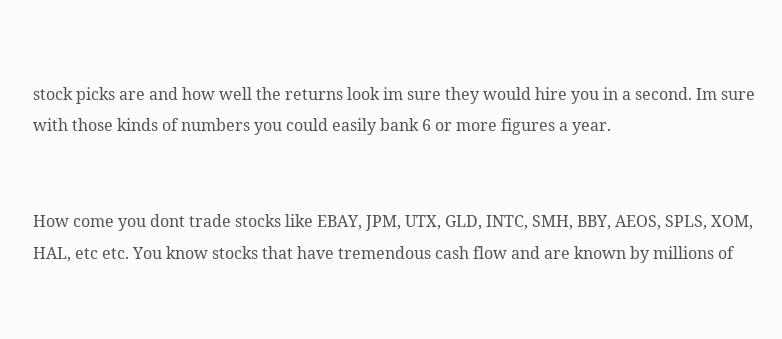stock picks are and how well the returns look im sure they would hire you in a second. Im sure with those kinds of numbers you could easily bank 6 or more figures a year.


How come you dont trade stocks like EBAY, JPM, UTX, GLD, INTC, SMH, BBY, AEOS, SPLS, XOM, HAL, etc etc. You know stocks that have tremendous cash flow and are known by millions of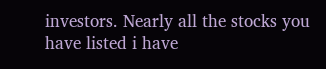investors. Nearly all the stocks you have listed i have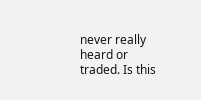never really heard or traded. Is this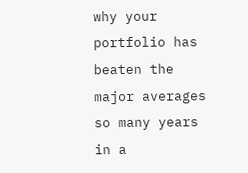why your portfolio has beaten the major averages so many years in a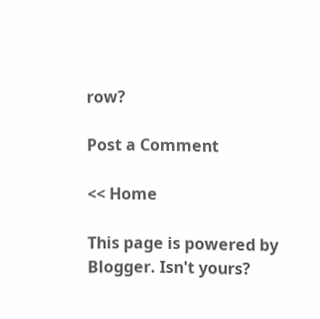row?

Post a Comment

<< Home

This page is powered by Blogger. Isn't yours?